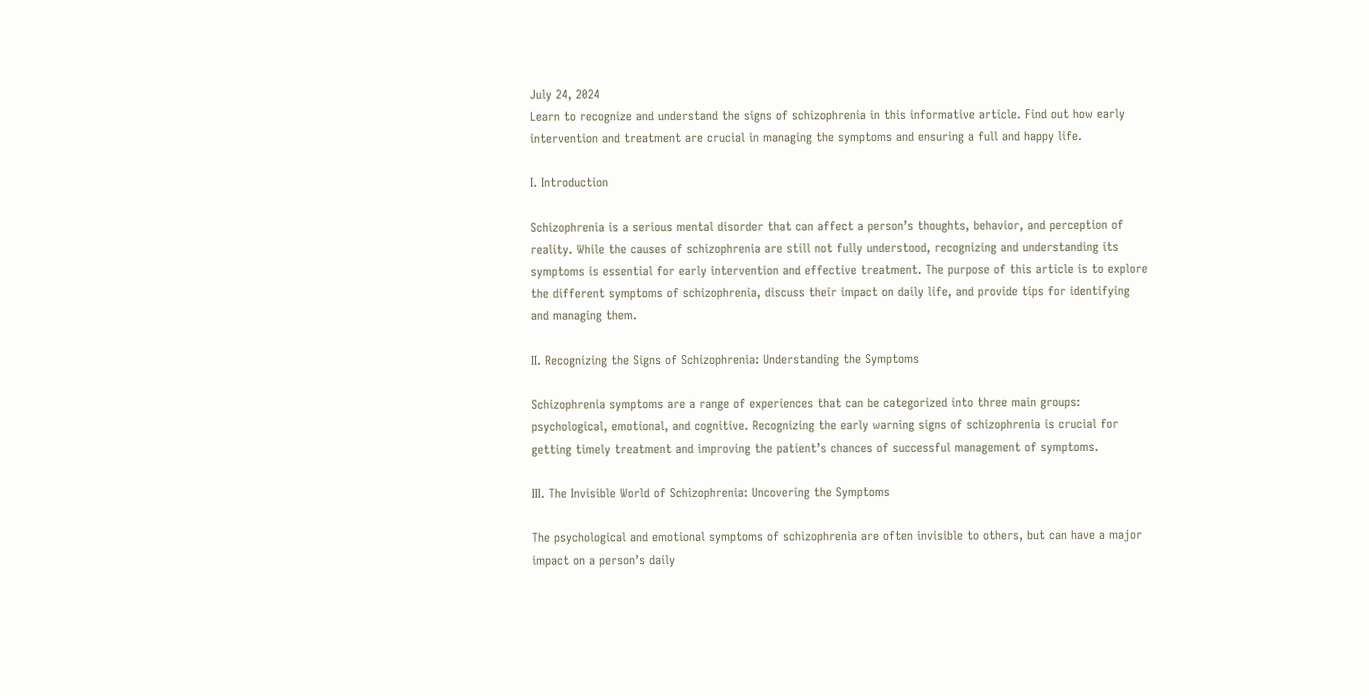July 24, 2024
Learn to recognize and understand the signs of schizophrenia in this informative article. Find out how early intervention and treatment are crucial in managing the symptoms and ensuring a full and happy life.

I. Introduction

Schizophrenia is a serious mental disorder that can affect a person’s thoughts, behavior, and perception of reality. While the causes of schizophrenia are still not fully understood, recognizing and understanding its symptoms is essential for early intervention and effective treatment. The purpose of this article is to explore the different symptoms of schizophrenia, discuss their impact on daily life, and provide tips for identifying and managing them.

II. Recognizing the Signs of Schizophrenia: Understanding the Symptoms

Schizophrenia symptoms are a range of experiences that can be categorized into three main groups: psychological, emotional, and cognitive. Recognizing the early warning signs of schizophrenia is crucial for getting timely treatment and improving the patient’s chances of successful management of symptoms.

III. The Invisible World of Schizophrenia: Uncovering the Symptoms

The psychological and emotional symptoms of schizophrenia are often invisible to others, but can have a major impact on a person’s daily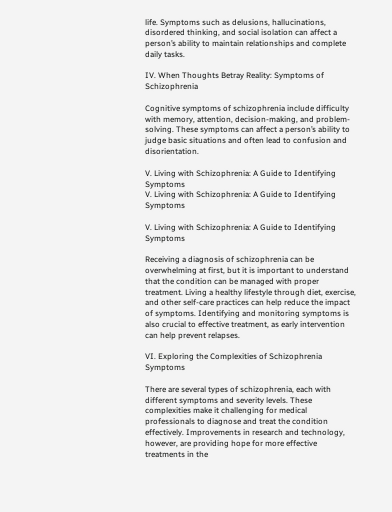life. Symptoms such as delusions, hallucinations, disordered thinking, and social isolation can affect a person’s ability to maintain relationships and complete daily tasks.

IV. When Thoughts Betray Reality: Symptoms of Schizophrenia

Cognitive symptoms of schizophrenia include difficulty with memory, attention, decision-making, and problem-solving. These symptoms can affect a person’s ability to judge basic situations and often lead to confusion and disorientation.

V. Living with Schizophrenia: A Guide to Identifying Symptoms
V. Living with Schizophrenia: A Guide to Identifying Symptoms

V. Living with Schizophrenia: A Guide to Identifying Symptoms

Receiving a diagnosis of schizophrenia can be overwhelming at first, but it is important to understand that the condition can be managed with proper treatment. Living a healthy lifestyle through diet, exercise, and other self-care practices can help reduce the impact of symptoms. Identifying and monitoring symptoms is also crucial to effective treatment, as early intervention can help prevent relapses.

VI. Exploring the Complexities of Schizophrenia Symptoms

There are several types of schizophrenia, each with different symptoms and severity levels. These complexities make it challenging for medical professionals to diagnose and treat the condition effectively. Improvements in research and technology, however, are providing hope for more effective treatments in the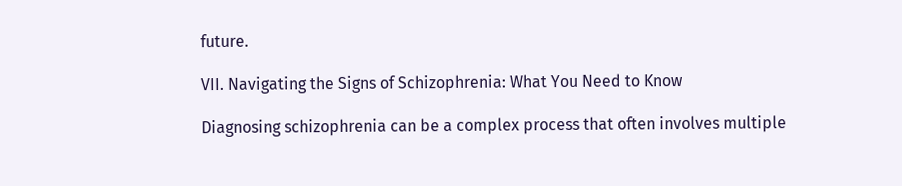future.

VII. Navigating the Signs of Schizophrenia: What You Need to Know

Diagnosing schizophrenia can be a complex process that often involves multiple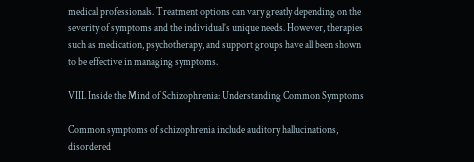medical professionals. Treatment options can vary greatly depending on the severity of symptoms and the individual’s unique needs. However, therapies such as medication, psychotherapy, and support groups have all been shown to be effective in managing symptoms.

VIII. Inside the Mind of Schizophrenia: Understanding Common Symptoms

Common symptoms of schizophrenia include auditory hallucinations, disordered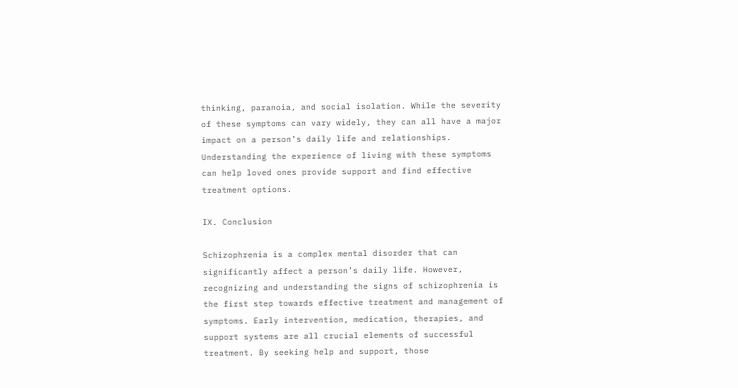thinking, paranoia, and social isolation. While the severity of these symptoms can vary widely, they can all have a major impact on a person’s daily life and relationships. Understanding the experience of living with these symptoms can help loved ones provide support and find effective treatment options.

IX. Conclusion

Schizophrenia is a complex mental disorder that can significantly affect a person’s daily life. However, recognizing and understanding the signs of schizophrenia is the first step towards effective treatment and management of symptoms. Early intervention, medication, therapies, and support systems are all crucial elements of successful treatment. By seeking help and support, those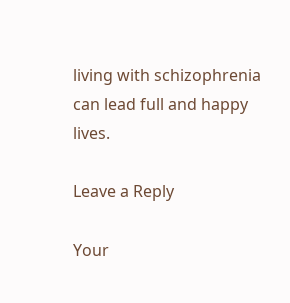living with schizophrenia can lead full and happy lives.

Leave a Reply

Your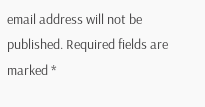email address will not be published. Required fields are marked *